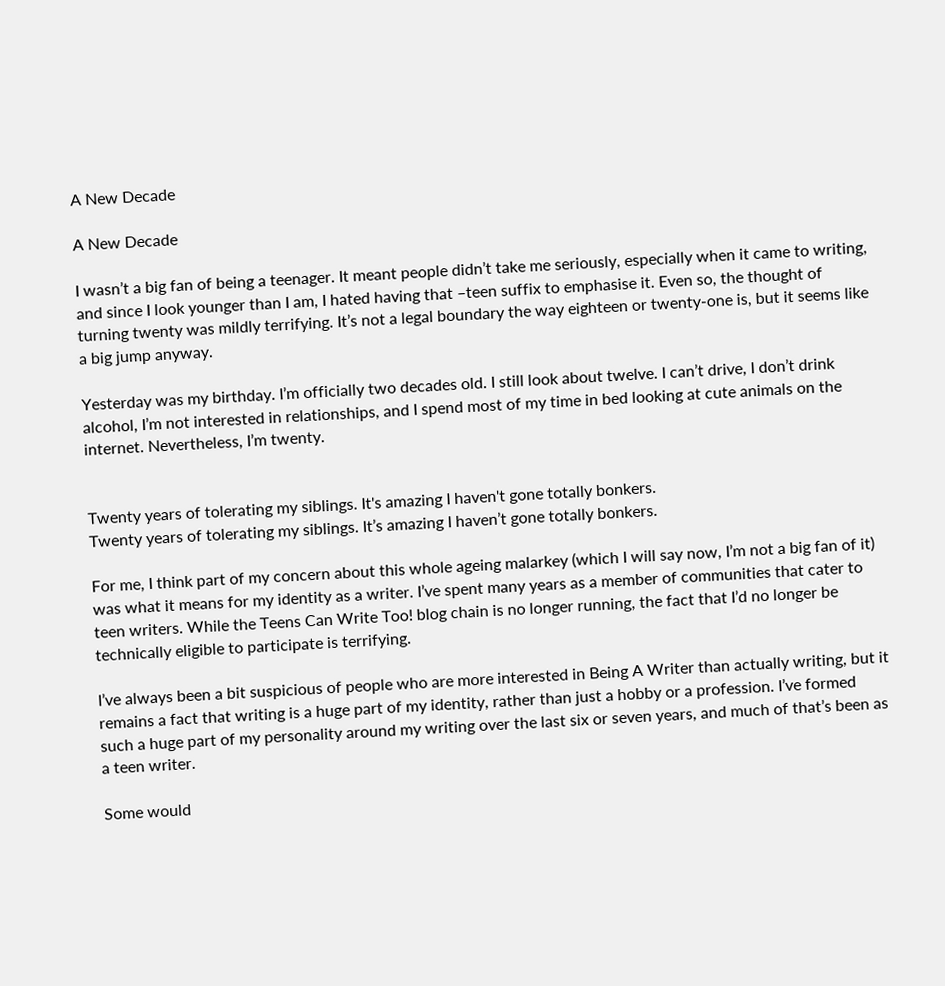A New Decade

A New Decade

I wasn’t a big fan of being a teenager. It meant people didn’t take me seriously, especially when it came to writing, and since I look younger than I am, I hated having that –teen suffix to emphasise it. Even so, the thought of turning twenty was mildly terrifying. It’s not a legal boundary the way eighteen or twenty-one is, but it seems like a big jump anyway.

Yesterday was my birthday. I’m officially two decades old. I still look about twelve. I can’t drive, I don’t drink alcohol, I’m not interested in relationships, and I spend most of my time in bed looking at cute animals on the internet. Nevertheless, I’m twenty.


Twenty years of tolerating my siblings. It's amazing I haven't gone totally bonkers.
Twenty years of tolerating my siblings. It’s amazing I haven’t gone totally bonkers.

For me, I think part of my concern about this whole ageing malarkey (which I will say now, I’m not a big fan of it) was what it means for my identity as a writer. I’ve spent many years as a member of communities that cater to teen writers. While the Teens Can Write Too! blog chain is no longer running, the fact that I’d no longer be technically eligible to participate is terrifying.

I’ve always been a bit suspicious of people who are more interested in Being A Writer than actually writing, but it remains a fact that writing is a huge part of my identity, rather than just a hobby or a profession. I’ve formed such a huge part of my personality around my writing over the last six or seven years, and much of that’s been as a teen writer.

Some would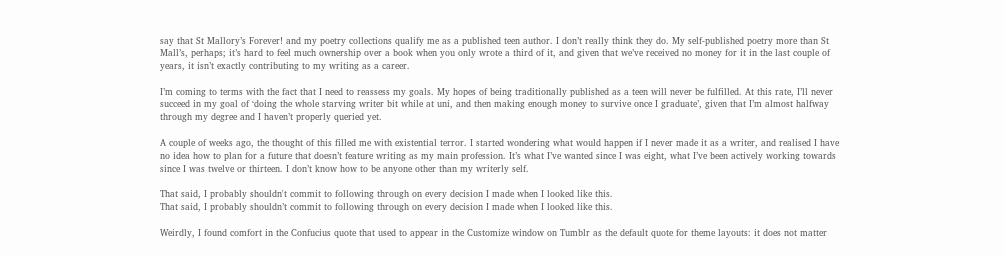say that St Mallory’s Forever! and my poetry collections qualify me as a published teen author. I don’t really think they do. My self-published poetry more than St Mall’s, perhaps; it’s hard to feel much ownership over a book when you only wrote a third of it, and given that we’ve received no money for it in the last couple of years, it isn’t exactly contributing to my writing as a career.

I’m coming to terms with the fact that I need to reassess my goals. My hopes of being traditionally published as a teen will never be fulfilled. At this rate, I’ll never succeed in my goal of ‘doing the whole starving writer bit while at uni, and then making enough money to survive once I graduate’, given that I’m almost halfway through my degree and I haven’t properly queried yet.

A couple of weeks ago, the thought of this filled me with existential terror. I started wondering what would happen if I never made it as a writer, and realised I have no idea how to plan for a future that doesn’t feature writing as my main profession. It’s what I’ve wanted since I was eight, what I’ve been actively working towards since I was twelve or thirteen. I don’t know how to be anyone other than my writerly self.

That said, I probably shouldn't commit to following through on every decision I made when I looked like this.
That said, I probably shouldn’t commit to following through on every decision I made when I looked like this.

Weirdly, I found comfort in the Confucius quote that used to appear in the Customize window on Tumblr as the default quote for theme layouts: it does not matter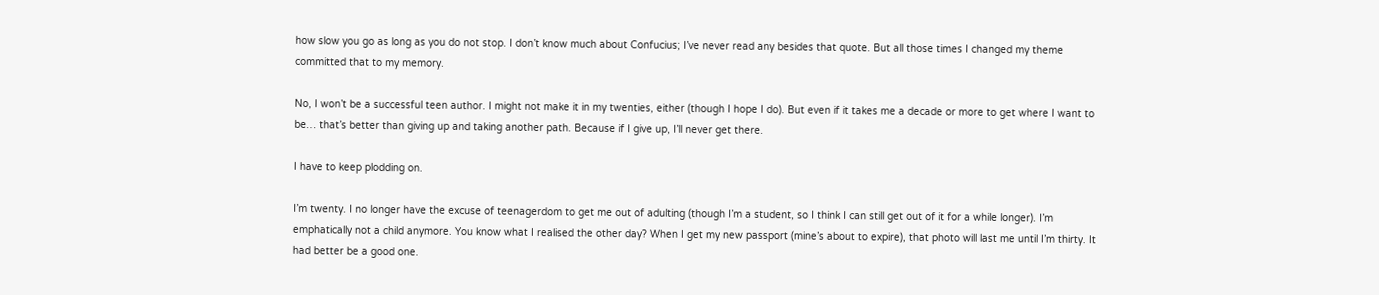how slow you go as long as you do not stop. I don’t know much about Confucius; I’ve never read any besides that quote. But all those times I changed my theme committed that to my memory.

No, I won’t be a successful teen author. I might not make it in my twenties, either (though I hope I do). But even if it takes me a decade or more to get where I want to be… that’s better than giving up and taking another path. Because if I give up, I’ll never get there.

I have to keep plodding on.

I’m twenty. I no longer have the excuse of teenagerdom to get me out of adulting (though I’m a student, so I think I can still get out of it for a while longer). I’m emphatically not a child anymore. You know what I realised the other day? When I get my new passport (mine’s about to expire), that photo will last me until I’m thirty. It had better be a good one.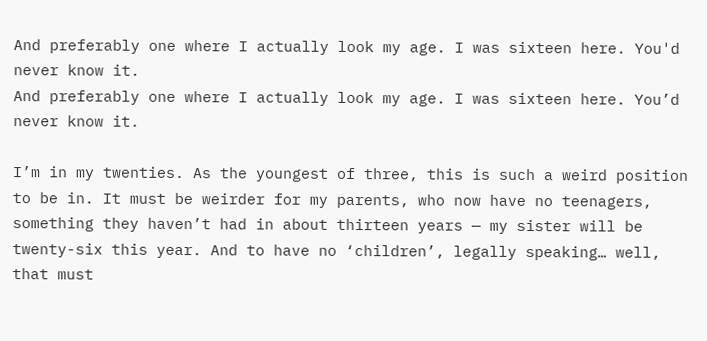And preferably one where I actually look my age. I was sixteen here. You'd never know it.
And preferably one where I actually look my age. I was sixteen here. You’d never know it.

I’m in my twenties. As the youngest of three, this is such a weird position to be in. It must be weirder for my parents, who now have no teenagers, something they haven’t had in about thirteen years — my sister will be twenty-six this year. And to have no ‘children’, legally speaking… well, that must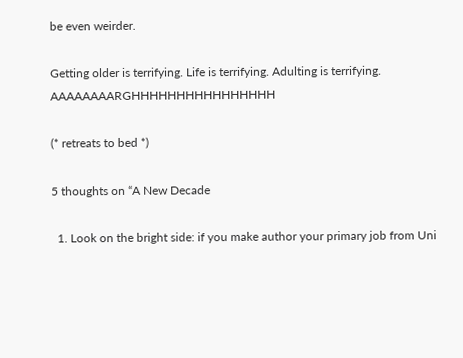be even weirder.

Getting older is terrifying. Life is terrifying. Adulting is terrifying. AAAAAAAARGHHHHHHHHHHHHHHHH

(* retreats to bed *)

5 thoughts on “A New Decade

  1. Look on the bright side: if you make author your primary job from Uni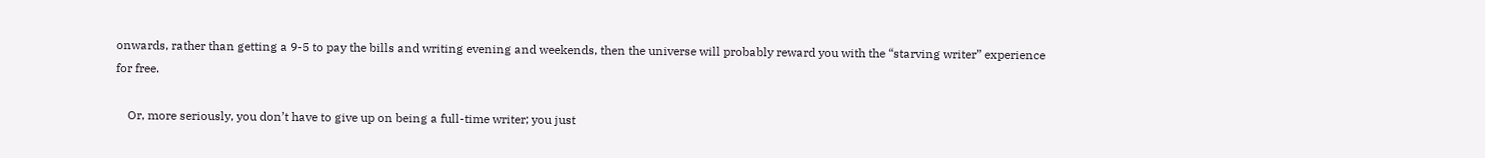onwards, rather than getting a 9-5 to pay the bills and writing evening and weekends, then the universe will probably reward you with the “starving writer” experience for free.

    Or, more seriously, you don’t have to give up on being a full-time writer; you just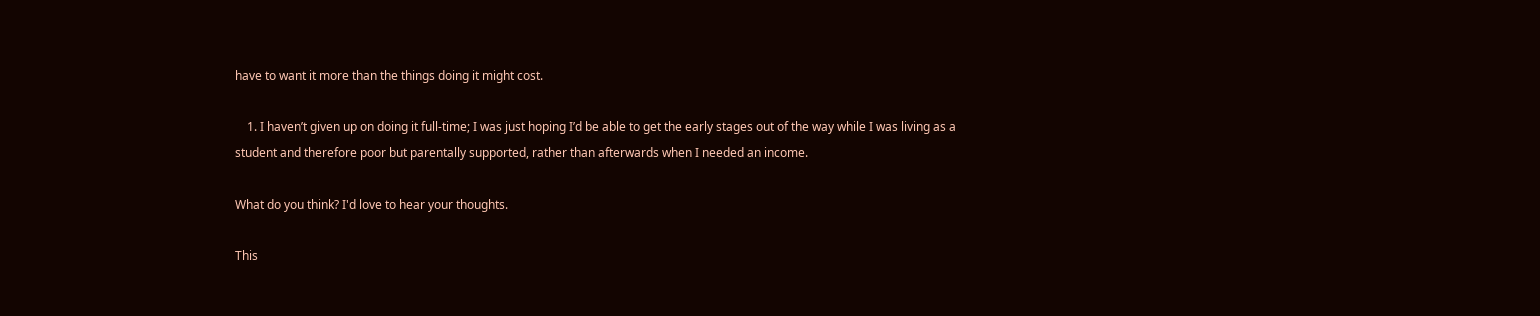have to want it more than the things doing it might cost.

    1. I haven’t given up on doing it full-time; I was just hoping I’d be able to get the early stages out of the way while I was living as a student and therefore poor but parentally supported, rather than afterwards when I needed an income.

What do you think? I'd love to hear your thoughts.

This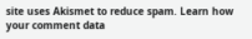site uses Akismet to reduce spam. Learn how your comment data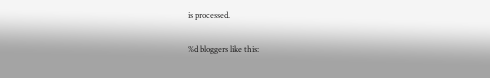is processed.

%d bloggers like this: